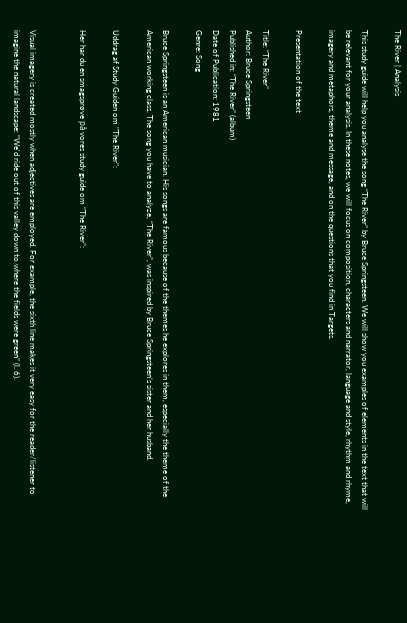The River | Analysis

This study guide will help you analyse the song “The River” by Bruce Springsteen. We will show you examples of elements in the text that will be relevant for your analysis. In these notes, we will focus on composition, characters and narrator, language and style, rhythm and rhyme, imagery and metaphors, theme and message, and on the questions that you find in Targets.

Presentation of the text

Title: “The River”
Author: Bruce Springsteen
Published in: “The River” (album)
Date of Publication: 1981
Genre: Song

Bruce Springsteen is an American musician. His songs are famous because of the themes he explores in them, especially the theme of the American working class. The song you have to analyze, “The River”, was inspired by Bruce Springsteen’s sister and her husband.

Uddrag af Study Guiden om "The River":

Her har du en smagsprøve på vores study guide om “The River”:


Visual imagery is created mostly when adjectives are employed. For example, the sixth line makes it very easy for the reader/listener to imagine the natural landscape: “We'd ride out of this valley down to where the fields were green” (l. 6).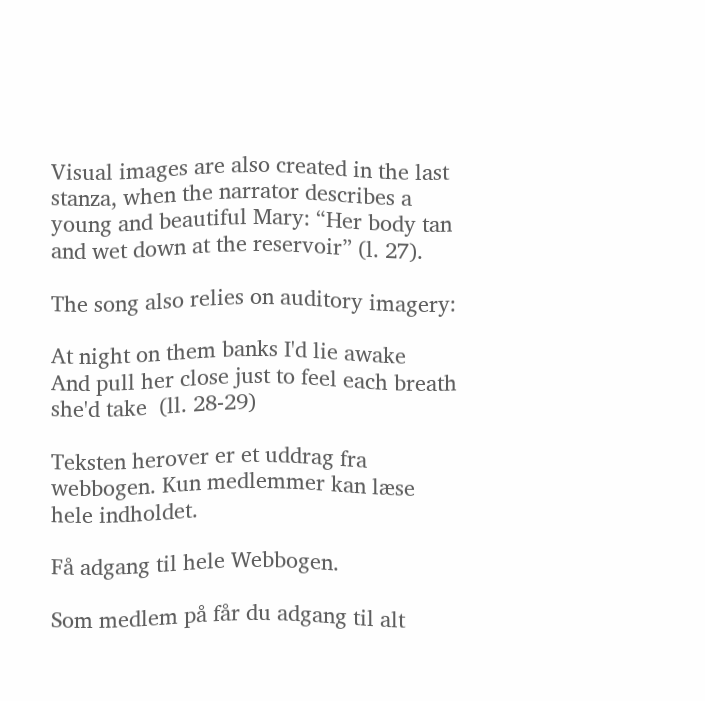Visual images are also created in the last stanza, when the narrator describes a young and beautiful Mary: “Her body tan and wet down at the reservoir” (l. 27).

The song also relies on auditory imagery:

At night on them banks I'd lie awake
And pull her close just to feel each breath she'd take  (ll. 28-29)

Teksten herover er et uddrag fra webbogen. Kun medlemmer kan læse hele indholdet.

Få adgang til hele Webbogen.

Som medlem på får du adgang til alt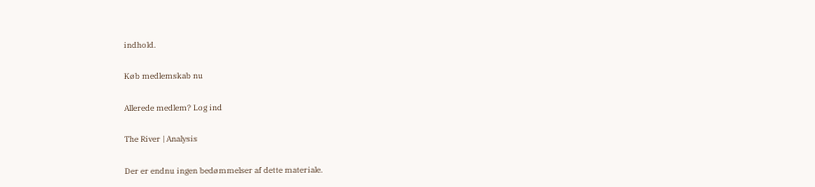indhold.

Køb medlemskab nu

Allerede medlem? Log ind

The River | Analysis

Der er endnu ingen bedømmelser af dette materiale.